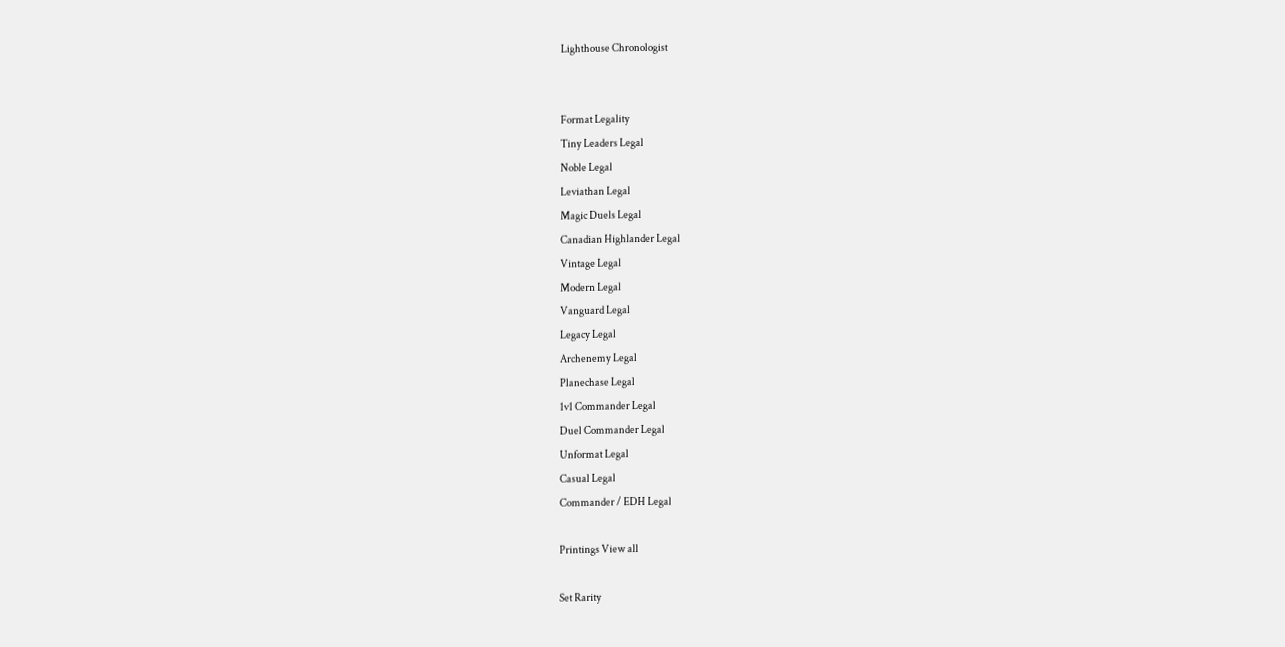Lighthouse Chronologist


Format Legality
Tiny Leaders Legal
Noble Legal
Leviathan Legal
Magic Duels Legal
Canadian Highlander Legal
Vintage Legal
Modern Legal
Vanguard Legal
Legacy Legal
Archenemy Legal
Planechase Legal
1v1 Commander Legal
Duel Commander Legal
Unformat Legal
Casual Legal
Commander / EDH Legal

Printings View all

Set Rarity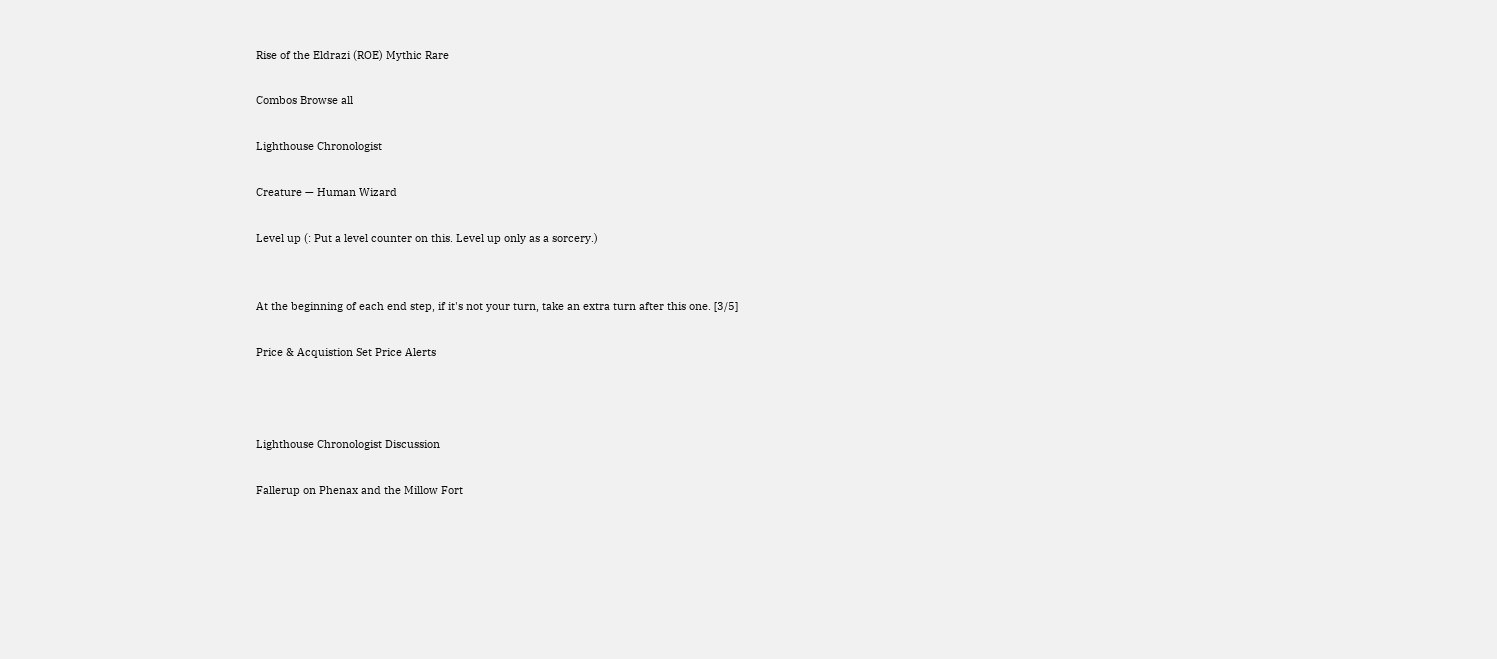Rise of the Eldrazi (ROE) Mythic Rare

Combos Browse all

Lighthouse Chronologist

Creature — Human Wizard

Level up (: Put a level counter on this. Level up only as a sorcery.)


At the beginning of each end step, if it's not your turn, take an extra turn after this one. [3/5]

Price & Acquistion Set Price Alerts



Lighthouse Chronologist Discussion

Fallerup on Phenax and the Millow Fort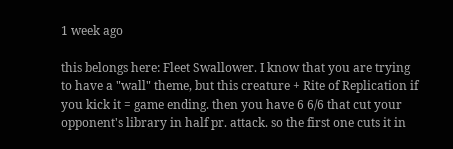1 week ago

this belongs here: Fleet Swallower. I know that you are trying to have a "wall" theme, but this creature + Rite of Replication if you kick it = game ending. then you have 6 6/6 that cut your opponent's library in half pr. attack. so the first one cuts it in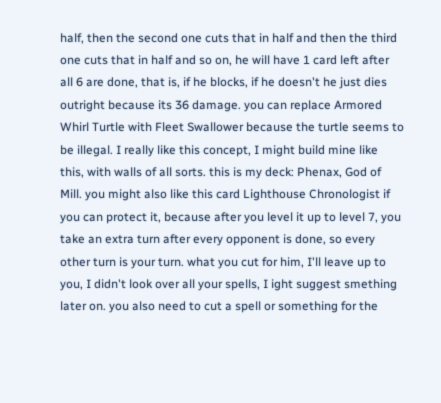half, then the second one cuts that in half and then the third one cuts that in half and so on, he will have 1 card left after all 6 are done, that is, if he blocks, if he doesn't he just dies outright because its 36 damage. you can replace Armored Whirl Turtle with Fleet Swallower because the turtle seems to be illegal. I really like this concept, I might build mine like this, with walls of all sorts. this is my deck: Phenax, God of Mill. you might also like this card Lighthouse Chronologist if you can protect it, because after you level it up to level 7, you take an extra turn after every opponent is done, so every other turn is your turn. what you cut for him, I'll leave up to you, I didn't look over all your spells, I ight suggest smething later on. you also need to cut a spell or something for the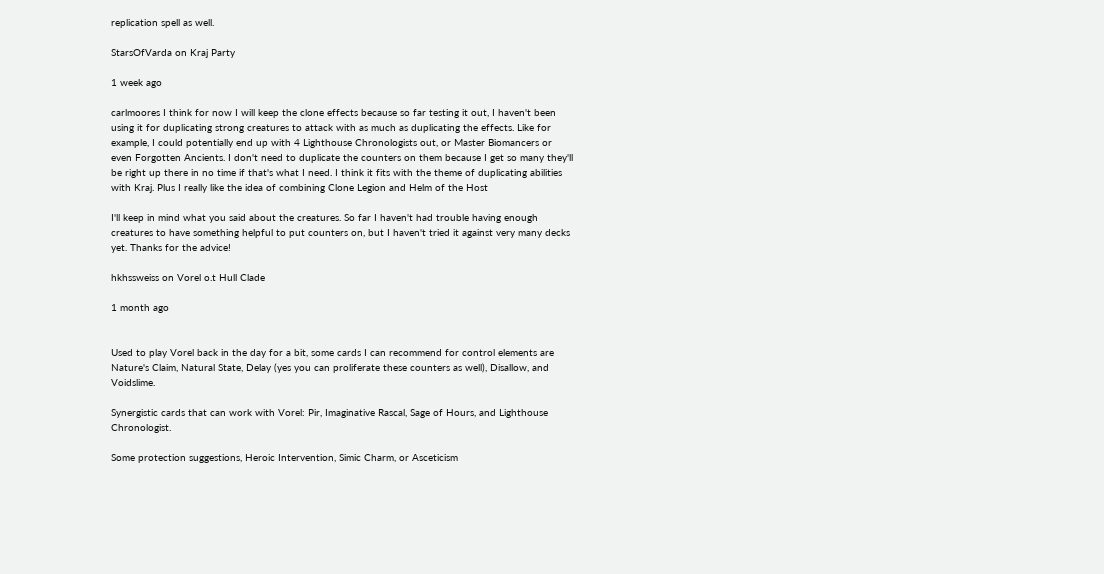replication spell as well.

StarsOfVarda on Kraj Party

1 week ago

carlmoores I think for now I will keep the clone effects because so far testing it out, I haven't been using it for duplicating strong creatures to attack with as much as duplicating the effects. Like for example, I could potentially end up with 4 Lighthouse Chronologists out, or Master Biomancers or even Forgotten Ancients. I don't need to duplicate the counters on them because I get so many they'll be right up there in no time if that's what I need. I think it fits with the theme of duplicating abilities with Kraj. Plus I really like the idea of combining Clone Legion and Helm of the Host

I'll keep in mind what you said about the creatures. So far I haven't had trouble having enough creatures to have something helpful to put counters on, but I haven't tried it against very many decks yet. Thanks for the advice!

hkhssweiss on Vorel o.t Hull Clade

1 month ago


Used to play Vorel back in the day for a bit, some cards I can recommend for control elements are Nature's Claim, Natural State, Delay (yes you can proliferate these counters as well), Disallow, and Voidslime.

Synergistic cards that can work with Vorel: Pir, Imaginative Rascal, Sage of Hours, and Lighthouse Chronologist.

Some protection suggestions, Heroic Intervention, Simic Charm, or Asceticism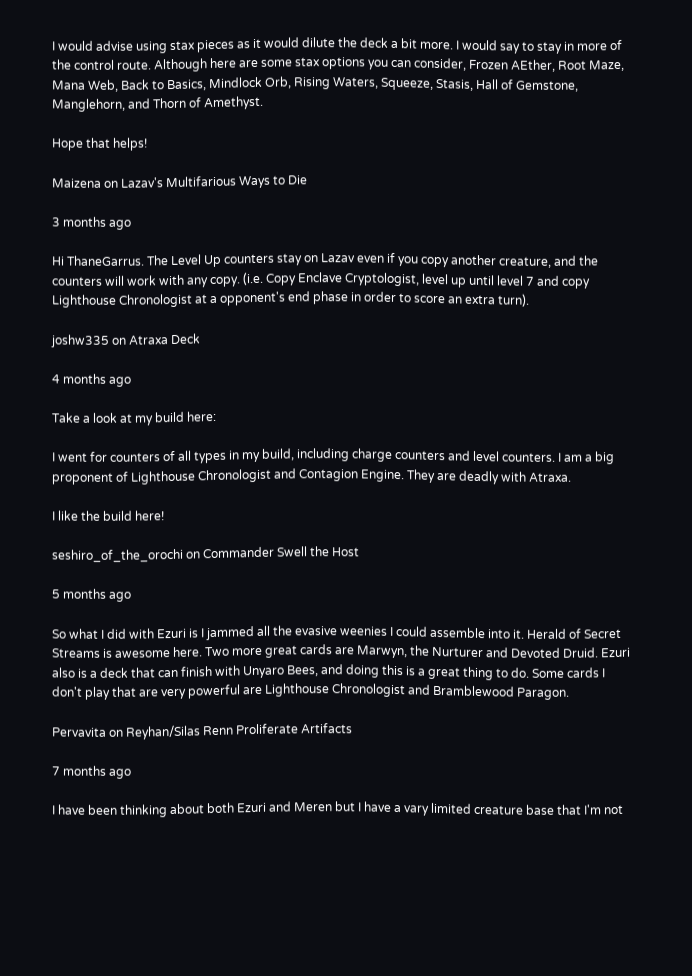I would advise using stax pieces as it would dilute the deck a bit more. I would say to stay in more of the control route. Although here are some stax options you can consider, Frozen AEther, Root Maze, Mana Web, Back to Basics, Mindlock Orb, Rising Waters, Squeeze, Stasis, Hall of Gemstone, Manglehorn, and Thorn of Amethyst.

Hope that helps!

Maizena on Lazav's Multifarious Ways to Die

3 months ago

Hi ThaneGarrus. The Level Up counters stay on Lazav even if you copy another creature, and the counters will work with any copy. (i.e. Copy Enclave Cryptologist, level up until level 7 and copy Lighthouse Chronologist at a opponent's end phase in order to score an extra turn).

joshw335 on Atraxa Deck

4 months ago

Take a look at my build here:

I went for counters of all types in my build, including charge counters and level counters. I am a big proponent of Lighthouse Chronologist and Contagion Engine. They are deadly with Atraxa.

I like the build here!

seshiro_of_the_orochi on Commander Swell the Host

5 months ago

So what I did with Ezuri is I jammed all the evasive weenies I could assemble into it. Herald of Secret Streams is awesome here. Two more great cards are Marwyn, the Nurturer and Devoted Druid. Ezuri also is a deck that can finish with Unyaro Bees, and doing this is a great thing to do. Some cards I don't play that are very powerful are Lighthouse Chronologist and Bramblewood Paragon.

Pervavita on Reyhan/Silas Renn Proliferate Artifacts

7 months ago

I have been thinking about both Ezuri and Meren but I have a vary limited creature base that I'm not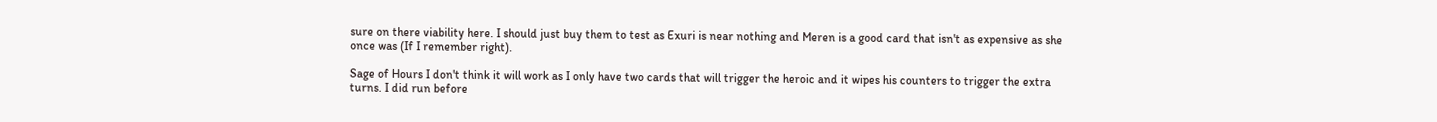sure on there viability here. I should just buy them to test as Exuri is near nothing and Meren is a good card that isn't as expensive as she once was (If I remember right).

Sage of Hours I don't think it will work as I only have two cards that will trigger the heroic and it wipes his counters to trigger the extra turns. I did run before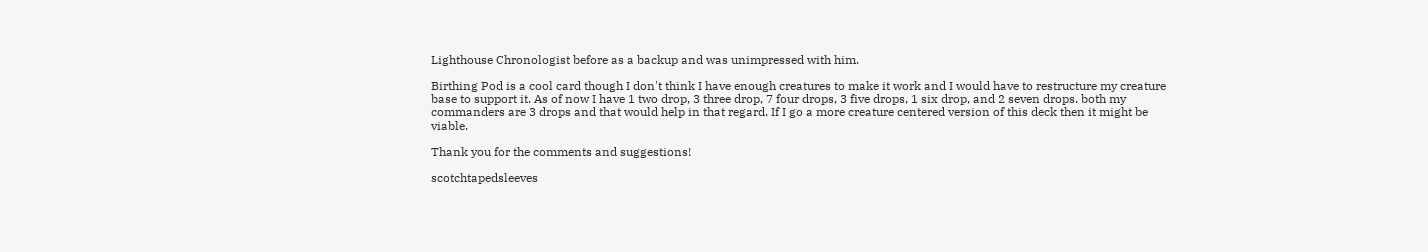Lighthouse Chronologist before as a backup and was unimpressed with him.

Birthing Pod is a cool card though I don't think I have enough creatures to make it work and I would have to restructure my creature base to support it. As of now I have 1 two drop, 3 three drop, 7 four drops, 3 five drops, 1 six drop, and 2 seven drops. both my commanders are 3 drops and that would help in that regard. If I go a more creature centered version of this deck then it might be viable.

Thank you for the comments and suggestions!

scotchtapedsleeves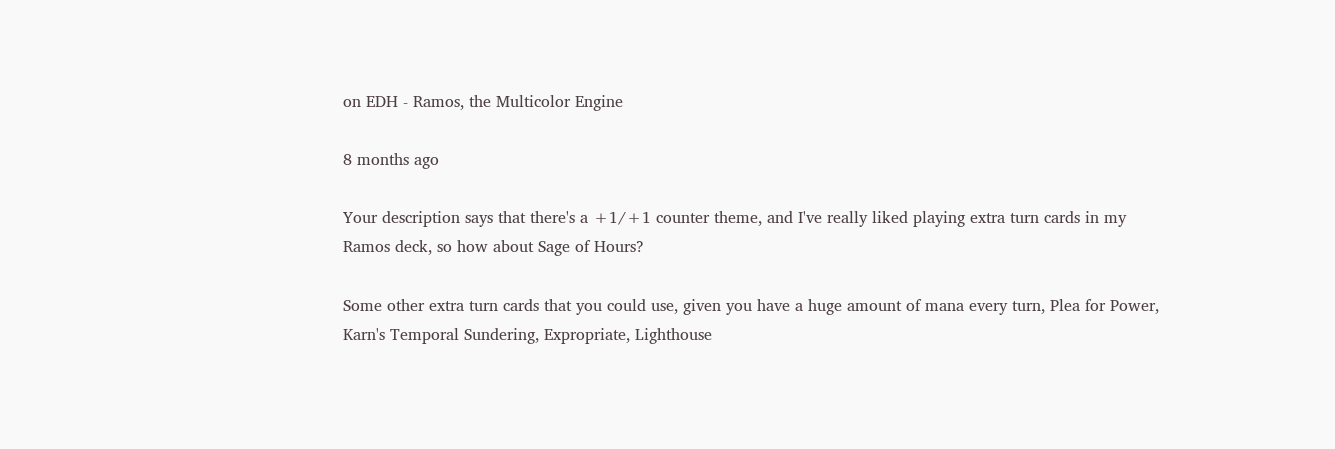on EDH - Ramos, the Multicolor Engine

8 months ago

Your description says that there's a +1/+1 counter theme, and I've really liked playing extra turn cards in my Ramos deck, so how about Sage of Hours?

Some other extra turn cards that you could use, given you have a huge amount of mana every turn, Plea for Power, Karn's Temporal Sundering, Expropriate, Lighthouse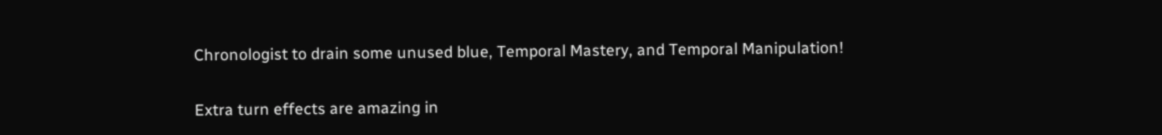Chronologist to drain some unused blue, Temporal Mastery, and Temporal Manipulation!

Extra turn effects are amazing in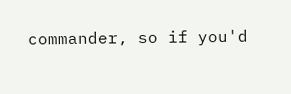commander, so if you'd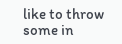like to throw some in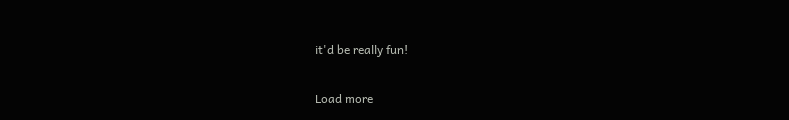it'd be really fun!

Load more